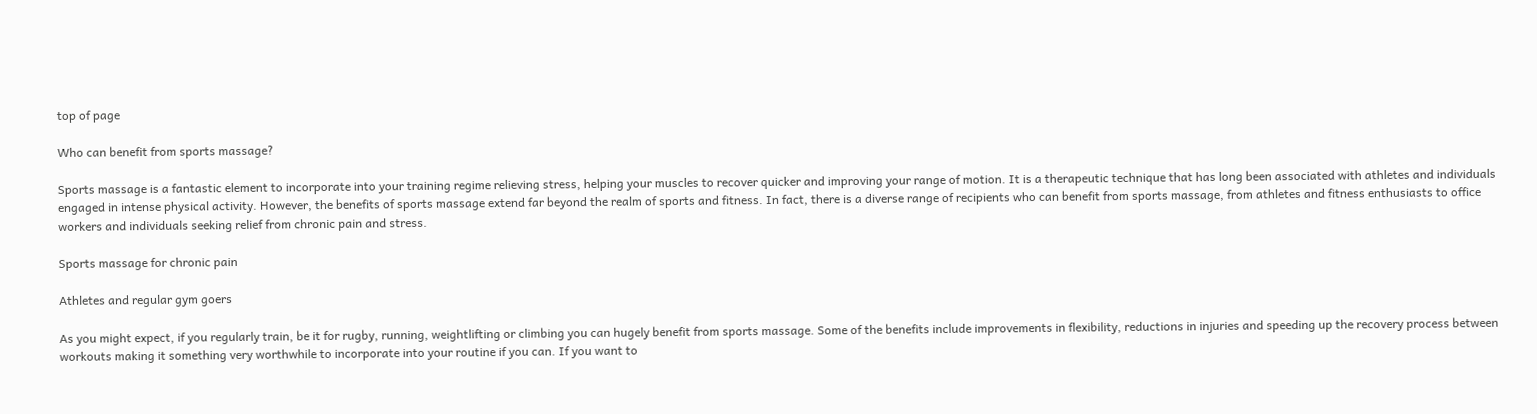top of page

Who can benefit from sports massage?

Sports massage is a fantastic element to incorporate into your training regime relieving stress, helping your muscles to recover quicker and improving your range of motion. It is a therapeutic technique that has long been associated with athletes and individuals engaged in intense physical activity. However, the benefits of sports massage extend far beyond the realm of sports and fitness. In fact, there is a diverse range of recipients who can benefit from sports massage, from athletes and fitness enthusiasts to office workers and individuals seeking relief from chronic pain and stress.

Sports massage for chronic pain

Athletes and regular gym goers

As you might expect, if you regularly train, be it for rugby, running, weightlifting or climbing you can hugely benefit from sports massage. Some of the benefits include improvements in flexibility, reductions in injuries and speeding up the recovery process between workouts making it something very worthwhile to incorporate into your routine if you can. If you want to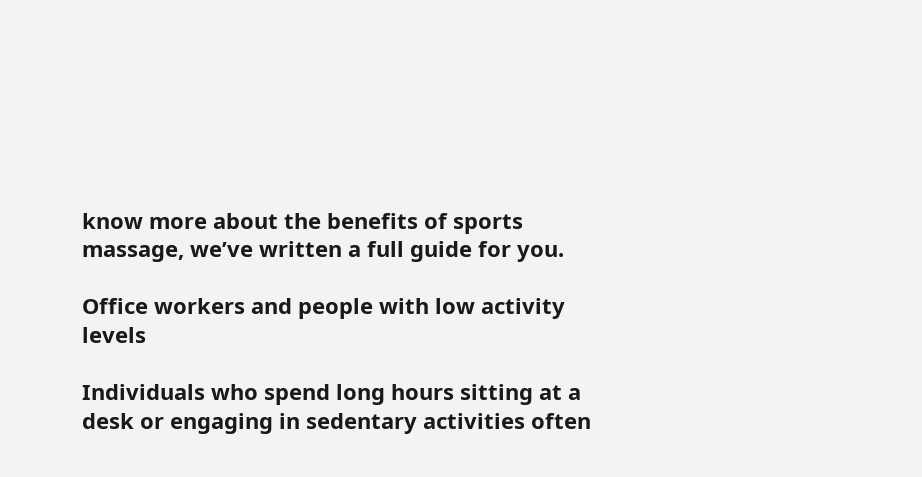know more about the benefits of sports massage, we’ve written a full guide for you.

Office workers and people with low activity levels

Individuals who spend long hours sitting at a desk or engaging in sedentary activities often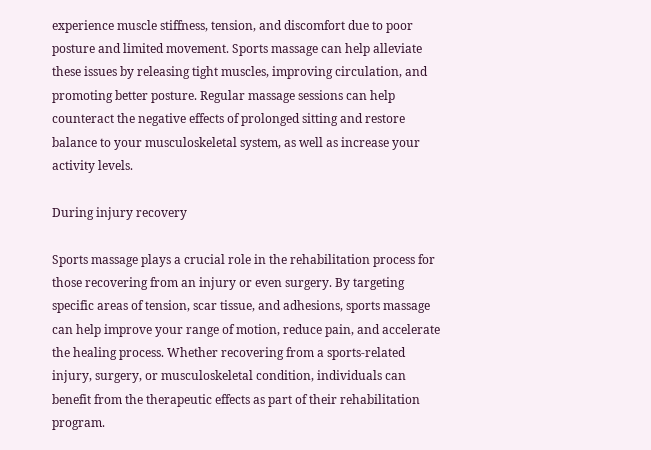experience muscle stiffness, tension, and discomfort due to poor posture and limited movement. Sports massage can help alleviate these issues by releasing tight muscles, improving circulation, and promoting better posture. Regular massage sessions can help counteract the negative effects of prolonged sitting and restore balance to your musculoskeletal system, as well as increase your activity levels.

During injury recovery

Sports massage plays a crucial role in the rehabilitation process for those recovering from an injury or even surgery. By targeting specific areas of tension, scar tissue, and adhesions, sports massage can help improve your range of motion, reduce pain, and accelerate the healing process. Whether recovering from a sports-related injury, surgery, or musculoskeletal condition, individuals can benefit from the therapeutic effects as part of their rehabilitation program.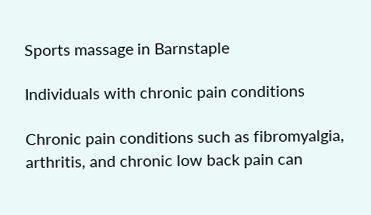Sports massage in Barnstaple

Individuals with chronic pain conditions

Chronic pain conditions such as fibromyalgia, arthritis, and chronic low back pain can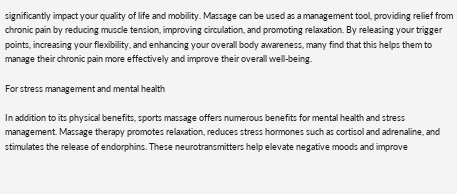significantly impact your quality of life and mobility. Massage can be used as a management tool, providing relief from chronic pain by reducing muscle tension, improving circulation, and promoting relaxation. By releasing your trigger points, increasing your flexibility, and enhancing your overall body awareness, many find that this helps them to manage their chronic pain more effectively and improve their overall well-being.

For stress management and mental health

In addition to its physical benefits, sports massage offers numerous benefits for mental health and stress management. Massage therapy promotes relaxation, reduces stress hormones such as cortisol and adrenaline, and stimulates the release of endorphins. These neurotransmitters help elevate negative moods and improve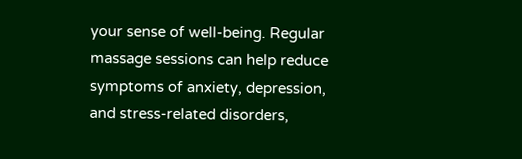your sense of well-being. Regular massage sessions can help reduce symptoms of anxiety, depression, and stress-related disorders,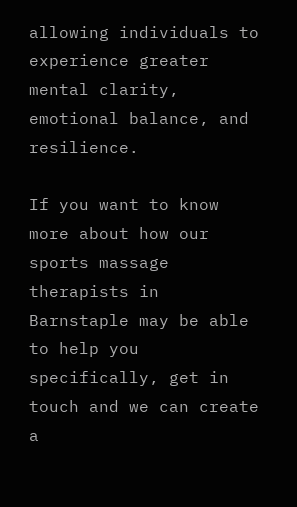allowing individuals to experience greater mental clarity, emotional balance, and resilience.

If you want to know more about how our sports massage therapists in Barnstaple may be able to help you specifically, get in touch and we can create a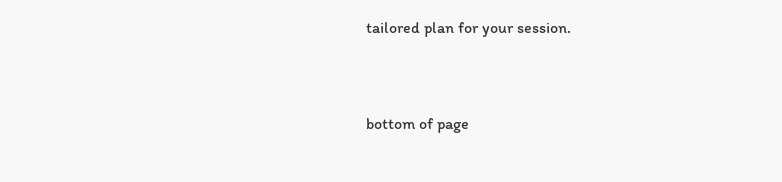tailored plan for your session.


bottom of page